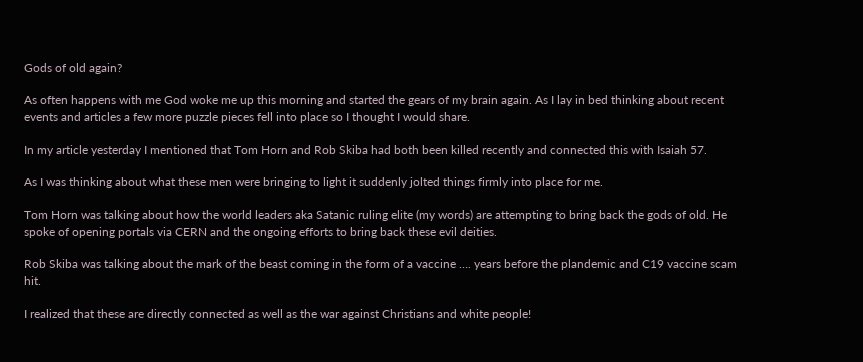Gods of old again?

As often happens with me God woke me up this morning and started the gears of my brain again. As I lay in bed thinking about recent events and articles a few more puzzle pieces fell into place so I thought I would share.

In my article yesterday I mentioned that Tom Horn and Rob Skiba had both been killed recently and connected this with Isaiah 57.

As I was thinking about what these men were bringing to light it suddenly jolted things firmly into place for me.

Tom Horn was talking about how the world leaders aka Satanic ruling elite (my words) are attempting to bring back the gods of old. He spoke of opening portals via CERN and the ongoing efforts to bring back these evil deities.

Rob Skiba was talking about the mark of the beast coming in the form of a vaccine …. years before the plandemic and C19 vaccine scam hit.

I realized that these are directly connected as well as the war against Christians and white people!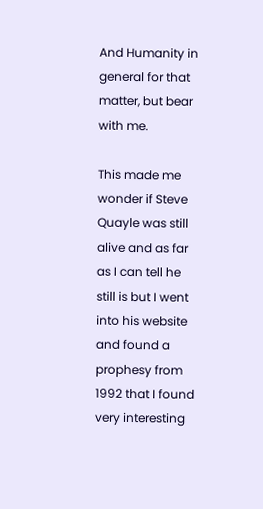And Humanity in general for that matter, but bear with me.

This made me wonder if Steve Quayle was still alive and as far as I can tell he still is but I went into his website and found a prophesy from 1992 that I found very interesting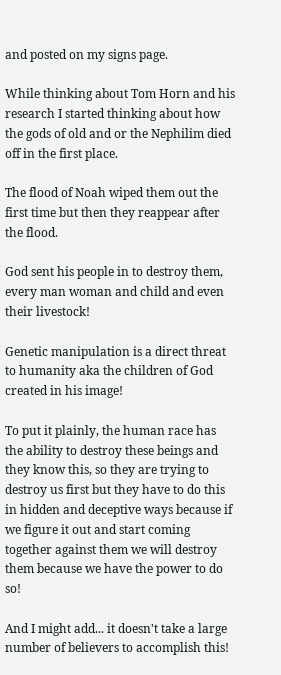and posted on my signs page.

While thinking about Tom Horn and his research I started thinking about how the gods of old and or the Nephilim died off in the first place.

The flood of Noah wiped them out the first time but then they reappear after the flood.

God sent his people in to destroy them, every man woman and child and even their livestock!

Genetic manipulation is a direct threat to humanity aka the children of God created in his image!

To put it plainly, the human race has the ability to destroy these beings and they know this, so they are trying to destroy us first but they have to do this in hidden and deceptive ways because if we figure it out and start coming together against them we will destroy them because we have the power to do so!

And I might add... it doesn't take a large number of believers to accomplish this!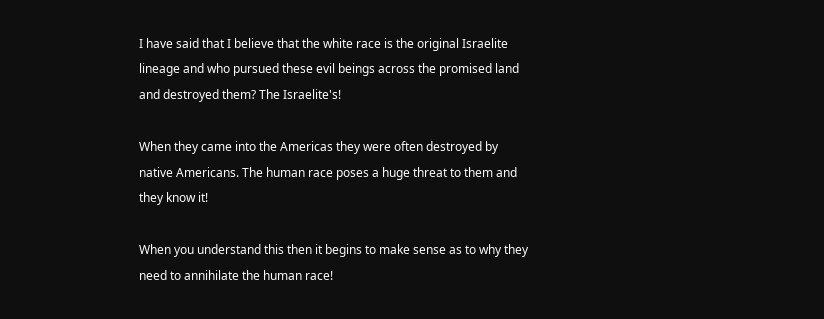I have said that I believe that the white race is the original Israelite lineage and who pursued these evil beings across the promised land and destroyed them? The Israelite's!

When they came into the Americas they were often destroyed by native Americans. The human race poses a huge threat to them and they know it!

When you understand this then it begins to make sense as to why they need to annihilate the human race!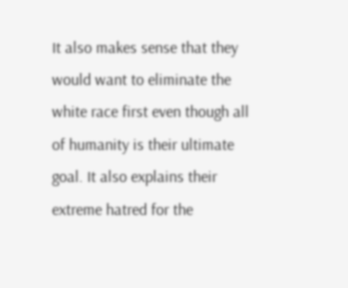It also makes sense that they would want to eliminate the white race first even though all of humanity is their ultimate goal. It also explains their extreme hatred for the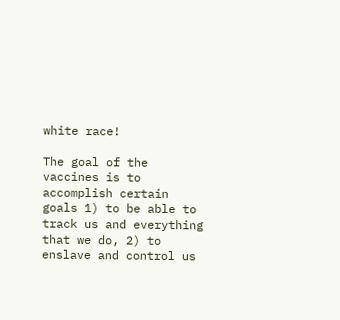white race!

The goal of the vaccines is to accomplish certain goals 1) to be able to track us and everything that we do, 2) to enslave and control us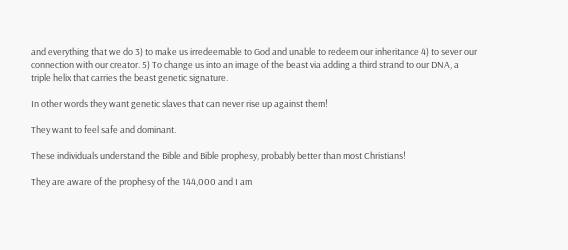and everything that we do 3) to make us irredeemable to God and unable to redeem our inheritance 4) to sever our connection with our creator. 5) To change us into an image of the beast via adding a third strand to our DNA, a triple helix that carries the beast genetic signature.

In other words they want genetic slaves that can never rise up against them!

They want to feel safe and dominant.

These individuals understand the Bible and Bible prophesy, probably better than most Christians!

They are aware of the prophesy of the 144,000 and I am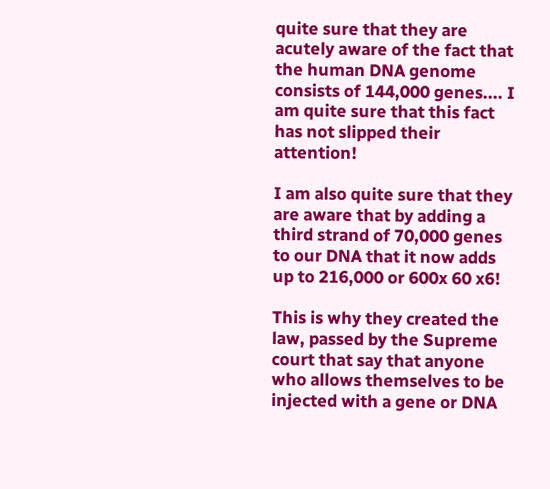quite sure that they are acutely aware of the fact that the human DNA genome consists of 144,000 genes.... I am quite sure that this fact has not slipped their attention!

I am also quite sure that they are aware that by adding a third strand of 70,000 genes to our DNA that it now adds up to 216,000 or 600x 60 x6!

This is why they created the law, passed by the Supreme court that say that anyone who allows themselves to be injected with a gene or DNA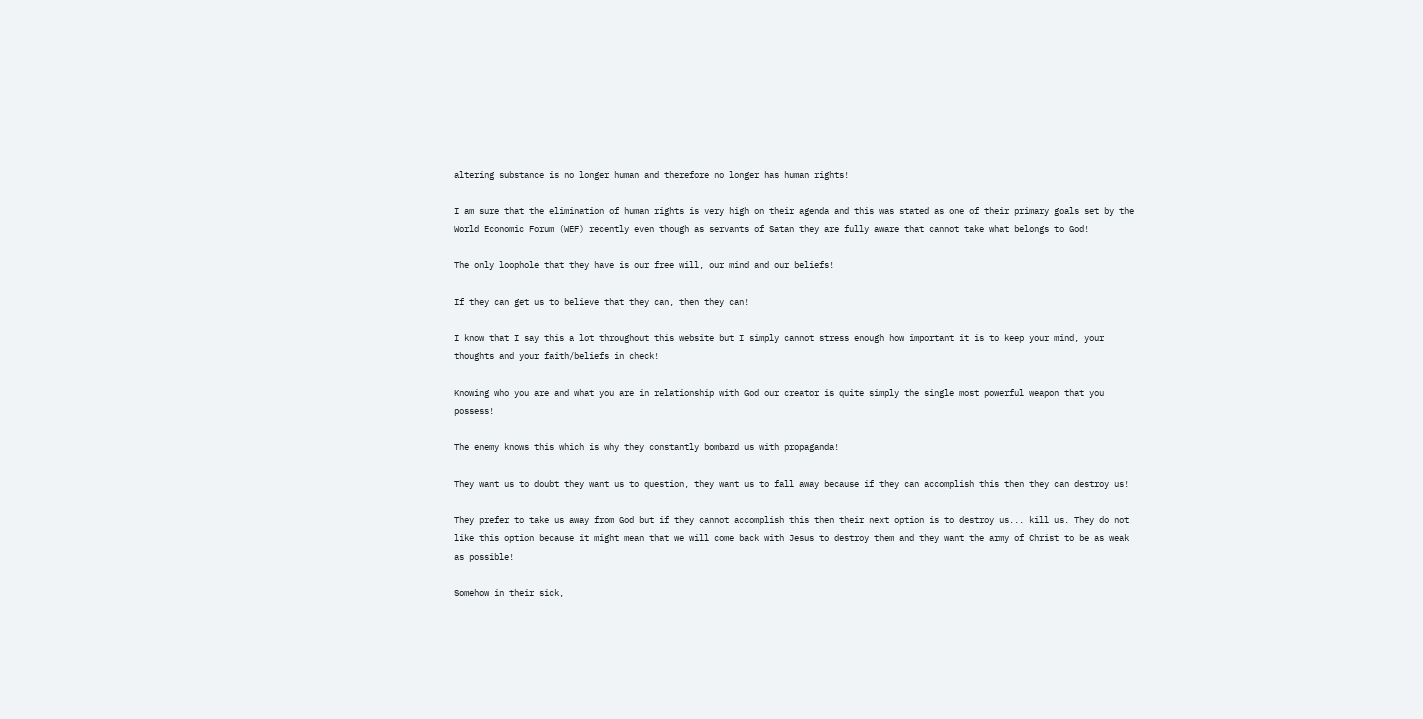altering substance is no longer human and therefore no longer has human rights!

I am sure that the elimination of human rights is very high on their agenda and this was stated as one of their primary goals set by the World Economic Forum (WEF) recently even though as servants of Satan they are fully aware that cannot take what belongs to God!

The only loophole that they have is our free will, our mind and our beliefs!

If they can get us to believe that they can, then they can!

I know that I say this a lot throughout this website but I simply cannot stress enough how important it is to keep your mind, your thoughts and your faith/beliefs in check!

Knowing who you are and what you are in relationship with God our creator is quite simply the single most powerful weapon that you possess!

The enemy knows this which is why they constantly bombard us with propaganda!

They want us to doubt they want us to question, they want us to fall away because if they can accomplish this then they can destroy us!

They prefer to take us away from God but if they cannot accomplish this then their next option is to destroy us... kill us. They do not like this option because it might mean that we will come back with Jesus to destroy them and they want the army of Christ to be as weak as possible!

Somehow in their sick,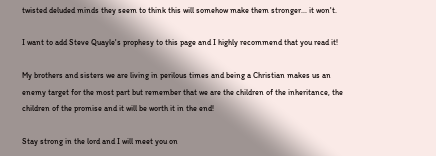twisted deluded minds they seem to think this will somehow make them stronger... it won't.

I want to add Steve Quayle's prophesy to this page and I highly recommend that you read it!

My brothers and sisters we are living in perilous times and being a Christian makes us an enemy target for the most part but remember that we are the children of the inheritance, the children of the promise and it will be worth it in the end!

Stay strong in the lord and I will meet you on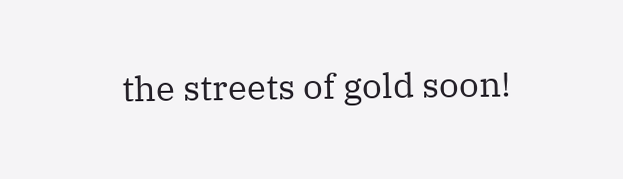the streets of gold soon!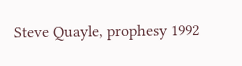Steve Quayle, prophesy 1992